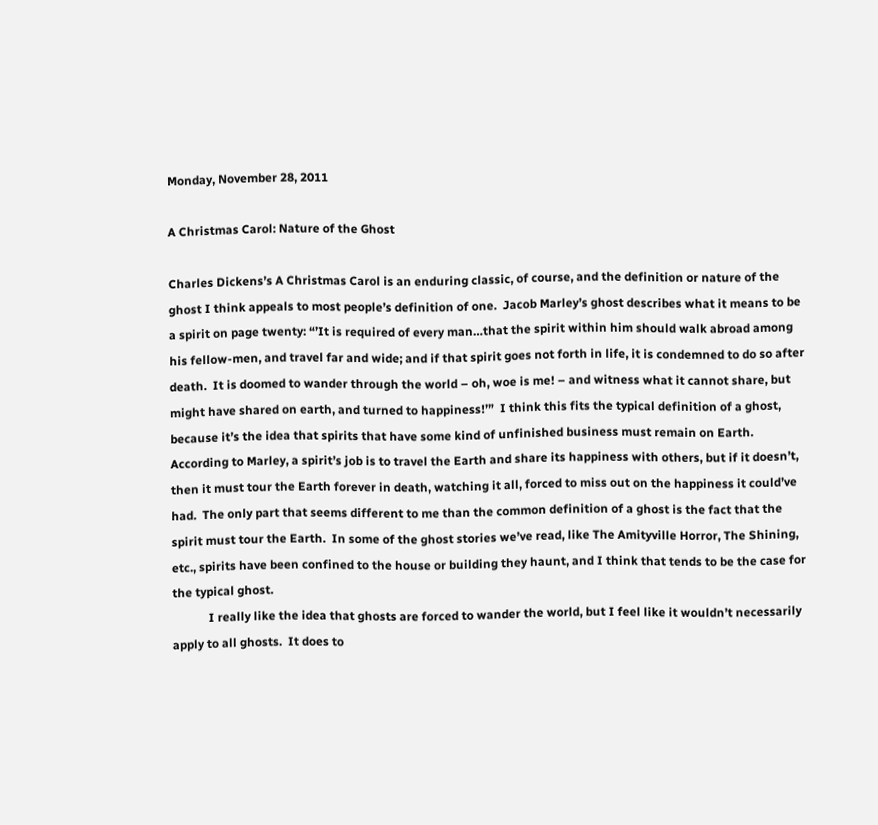Monday, November 28, 2011

A Christmas Carol: Nature of the Ghost

Charles Dickens’s A Christmas Carol is an enduring classic, of course, and the definition or nature of the ghost I think appeals to most people’s definition of one.  Jacob Marley’s ghost describes what it means to be a spirit on page twenty: “’It is required of every man…that the spirit within him should walk abroad among his fellow-men, and travel far and wide; and if that spirit goes not forth in life, it is condemned to do so after death.  It is doomed to wander through the world – oh, woe is me! – and witness what it cannot share, but might have shared on earth, and turned to happiness!’”  I think this fits the typical definition of a ghost, because it’s the idea that spirits that have some kind of unfinished business must remain on Earth.  According to Marley, a spirit’s job is to travel the Earth and share its happiness with others, but if it doesn’t, then it must tour the Earth forever in death, watching it all, forced to miss out on the happiness it could’ve had.  The only part that seems different to me than the common definition of a ghost is the fact that the spirit must tour the Earth.  In some of the ghost stories we’ve read, like The Amityville Horror, The Shining, etc., spirits have been confined to the house or building they haunt, and I think that tends to be the case for the typical ghost.
            I really like the idea that ghosts are forced to wander the world, but I feel like it wouldn’t necessarily apply to all ghosts.  It does to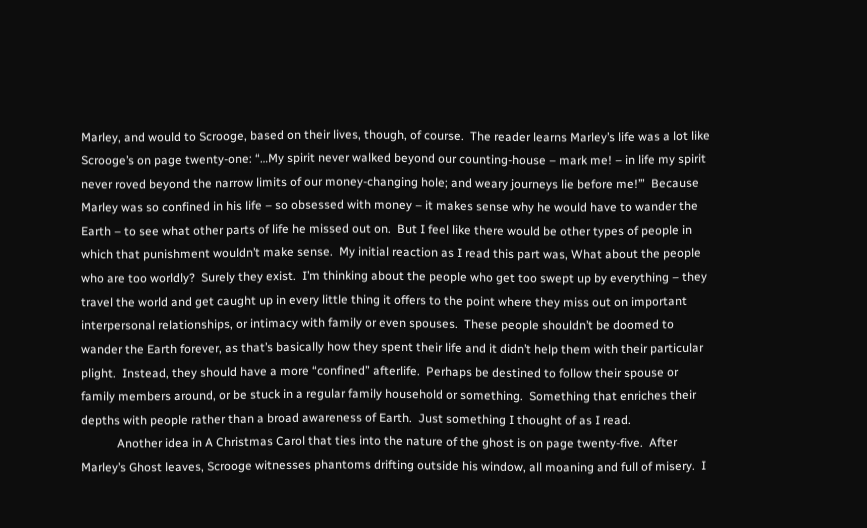Marley, and would to Scrooge, based on their lives, though, of course.  The reader learns Marley’s life was a lot like Scrooge’s on page twenty-one: “…My spirit never walked beyond our counting-house – mark me! – in life my spirit never roved beyond the narrow limits of our money-changing hole; and weary journeys lie before me!’”  Because Marley was so confined in his life – so obsessed with money – it makes sense why he would have to wander the Earth – to see what other parts of life he missed out on.  But I feel like there would be other types of people in which that punishment wouldn’t make sense.  My initial reaction as I read this part was, What about the people who are too worldly?  Surely they exist.  I’m thinking about the people who get too swept up by everything – they travel the world and get caught up in every little thing it offers to the point where they miss out on important interpersonal relationships, or intimacy with family or even spouses.  These people shouldn’t be doomed to wander the Earth forever, as that’s basically how they spent their life and it didn’t help them with their particular plight.  Instead, they should have a more “confined” afterlife.  Perhaps be destined to follow their spouse or family members around, or be stuck in a regular family household or something.  Something that enriches their depths with people rather than a broad awareness of Earth.  Just something I thought of as I read.
            Another idea in A Christmas Carol that ties into the nature of the ghost is on page twenty-five.  After Marley’s Ghost leaves, Scrooge witnesses phantoms drifting outside his window, all moaning and full of misery.  I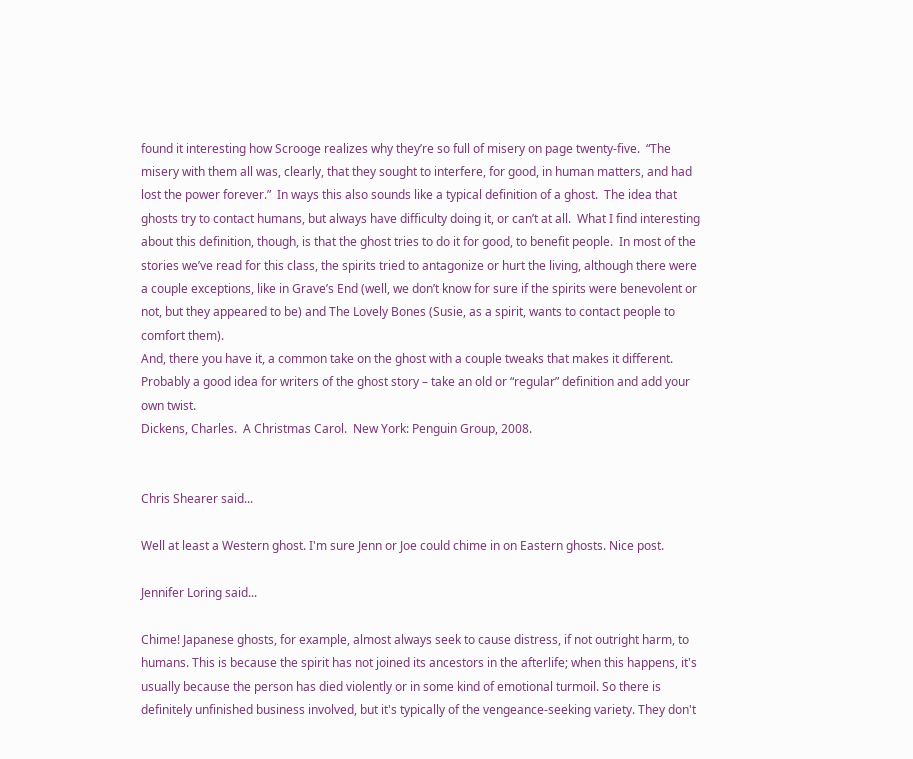found it interesting how Scrooge realizes why they’re so full of misery on page twenty-five.  “The misery with them all was, clearly, that they sought to interfere, for good, in human matters, and had lost the power forever.”  In ways this also sounds like a typical definition of a ghost.  The idea that ghosts try to contact humans, but always have difficulty doing it, or can’t at all.  What I find interesting about this definition, though, is that the ghost tries to do it for good, to benefit people.  In most of the stories we’ve read for this class, the spirits tried to antagonize or hurt the living, although there were a couple exceptions, like in Grave’s End (well, we don’t know for sure if the spirits were benevolent or not, but they appeared to be) and The Lovely Bones (Susie, as a spirit, wants to contact people to comfort them).
And, there you have it, a common take on the ghost with a couple tweaks that makes it different.  Probably a good idea for writers of the ghost story – take an old or “regular” definition and add your own twist.
Dickens, Charles.  A Christmas Carol.  New York: Penguin Group, 2008.


Chris Shearer said...

Well at least a Western ghost. I'm sure Jenn or Joe could chime in on Eastern ghosts. Nice post.

Jennifer Loring said...

Chime! Japanese ghosts, for example, almost always seek to cause distress, if not outright harm, to humans. This is because the spirit has not joined its ancestors in the afterlife; when this happens, it's usually because the person has died violently or in some kind of emotional turmoil. So there is definitely unfinished business involved, but it's typically of the vengeance-seeking variety. They don't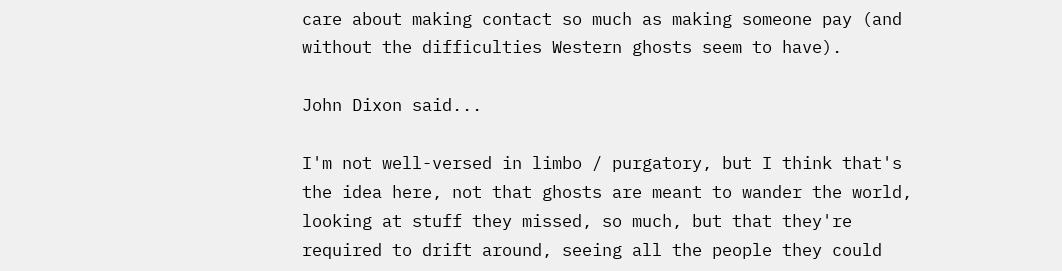care about making contact so much as making someone pay (and without the difficulties Western ghosts seem to have).

John Dixon said...

I'm not well-versed in limbo / purgatory, but I think that's the idea here, not that ghosts are meant to wander the world, looking at stuff they missed, so much, but that they're required to drift around, seeing all the people they could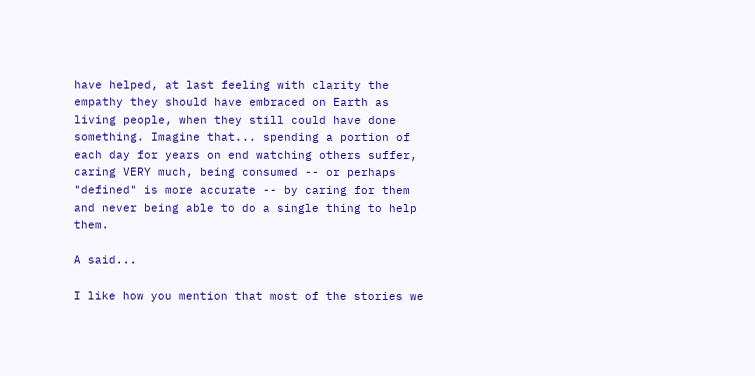have helped, at last feeling with clarity the empathy they should have embraced on Earth as living people, when they still could have done something. Imagine that... spending a portion of each day for years on end watching others suffer, caring VERY much, being consumed -- or perhaps "defined" is more accurate -- by caring for them and never being able to do a single thing to help them.

A said...

I like how you mention that most of the stories we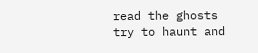read the ghosts try to haunt and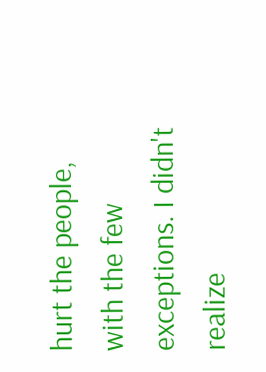hurt the people, with the few exceptions. I didn't realize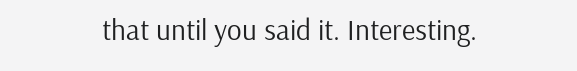that until you said it. Interesting.